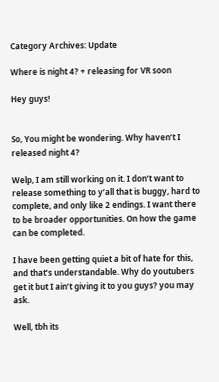Category Archives: Update

Where is night 4? + releasing for VR soon

Hey guys!


So, You might be wondering. Why haven’t I released night 4?

Welp, I am still working on it. I don’t want to release something to y’all that is buggy, hard to complete, and only like 2 endings. I want there to be broader opportunities. On how the game can be completed.

I have been getting quiet a bit of hate for this, and that’s understandable. Why do youtubers get it but I ain’t giving it to you guys? you may ask.

Well, tbh its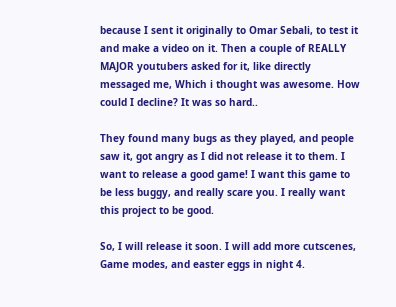because I sent it originally to Omar Sebali, to test it and make a video on it. Then a couple of REALLY MAJOR youtubers asked for it, like directly messaged me, Which i thought was awesome. How could I decline? It was so hard..

They found many bugs as they played, and people saw it, got angry as I did not release it to them. I want to release a good game! I want this game to be less buggy, and really scare you. I really want this project to be good.

So, I will release it soon. I will add more cutscenes, Game modes, and easter eggs in night 4.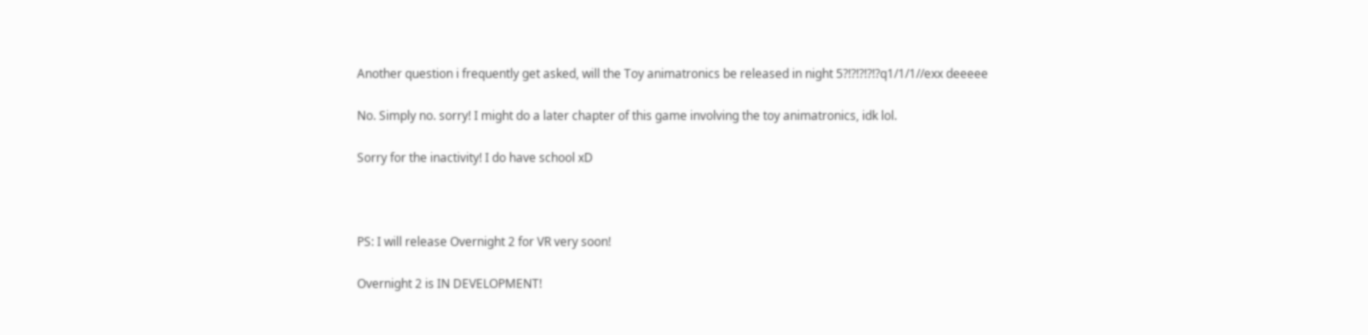Another question i frequently get asked, will the Toy animatronics be released in night 5?!?!?!?!?q1/1/1//exx deeeee

No. Simply no. sorry! I might do a later chapter of this game involving the toy animatronics, idk lol.

Sorry for the inactivity! I do have school xD



PS: I will release Overnight 2 for VR very soon!

Overnight 2 is IN DEVELOPMENT!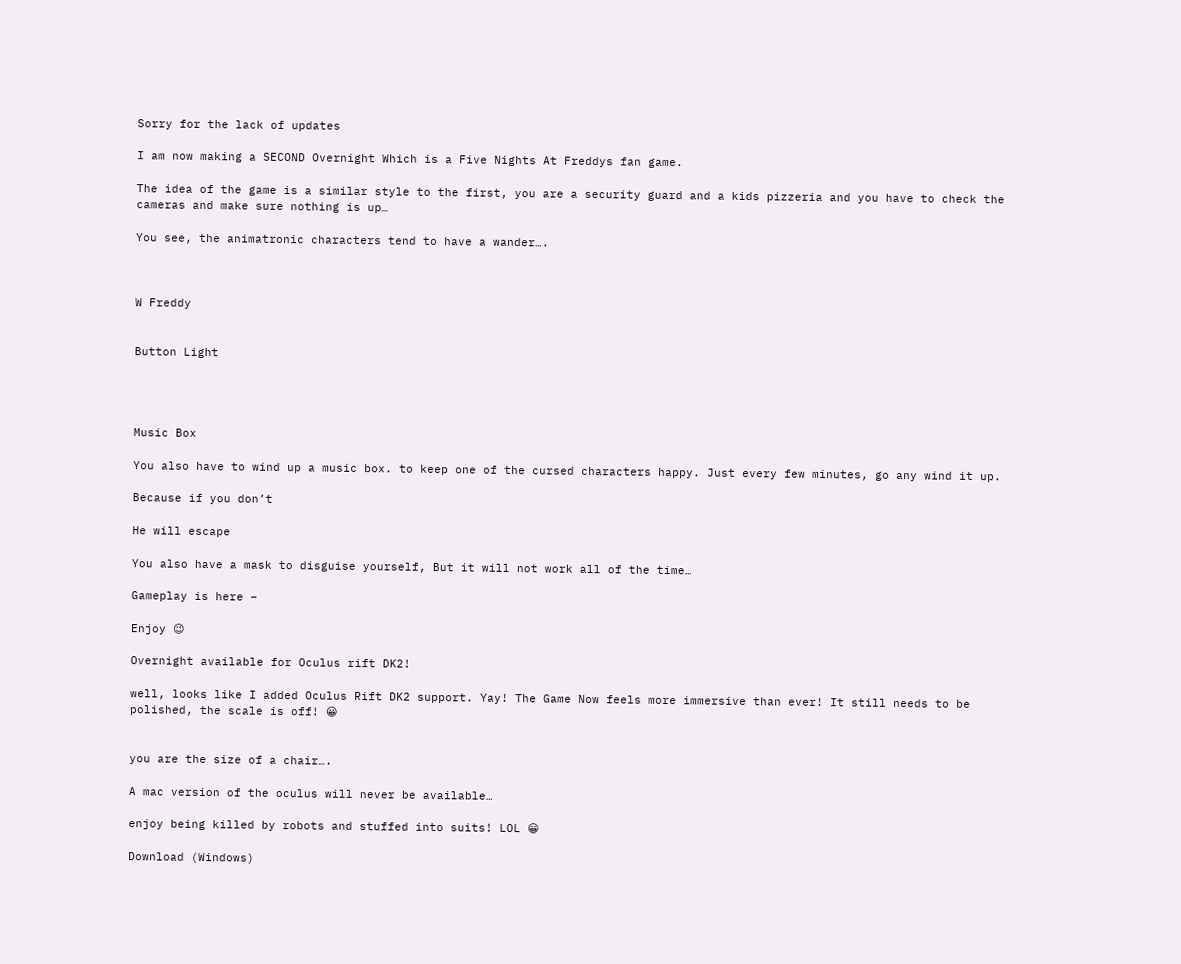Sorry for the lack of updates

I am now making a SECOND Overnight Which is a Five Nights At Freddys fan game.

The idea of the game is a similar style to the first, you are a security guard and a kids pizzeria and you have to check the cameras and make sure nothing is up…

You see, the animatronic characters tend to have a wander….



W Freddy


Button Light




Music Box

You also have to wind up a music box. to keep one of the cursed characters happy. Just every few minutes, go any wind it up.

Because if you don’t

He will escape

You also have a mask to disguise yourself, But it will not work all of the time…

Gameplay is here –

Enjoy 😉

Overnight available for Oculus rift DK2!

well, looks like I added Oculus Rift DK2 support. Yay! The Game Now feels more immersive than ever! It still needs to be polished, the scale is off! 😀


you are the size of a chair….

A mac version of the oculus will never be available…

enjoy being killed by robots and stuffed into suits! LOL 😀

Download (Windows)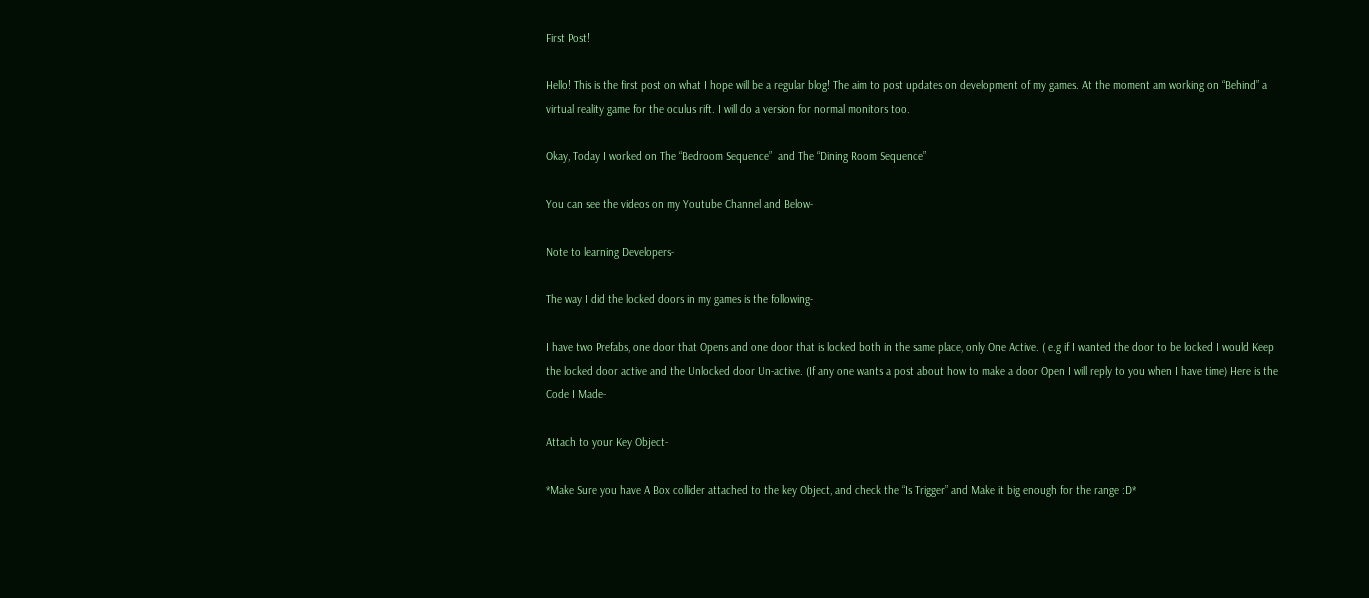First Post!

Hello! This is the first post on what I hope will be a regular blog! The aim to post updates on development of my games. At the moment am working on “Behind” a virtual reality game for the oculus rift. I will do a version for normal monitors too.

Okay, Today I worked on The “Bedroom Sequence”  and The “Dining Room Sequence”

You can see the videos on my Youtube Channel and Below-

Note to learning Developers-

The way I did the locked doors in my games is the following-

I have two Prefabs, one door that Opens and one door that is locked both in the same place, only One Active. ( e.g if I wanted the door to be locked I would Keep the locked door active and the Unlocked door Un-active. (If any one wants a post about how to make a door Open I will reply to you when I have time) Here is the Code I Made-

Attach to your Key Object-

*Make Sure you have A Box collider attached to the key Object, and check the “Is Trigger” and Make it big enough for the range :D*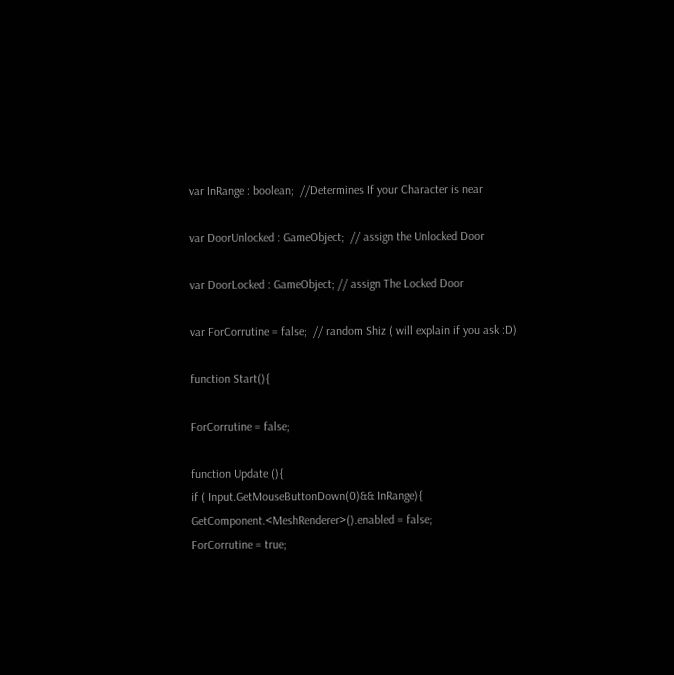var InRange : boolean;  //Determines If your Character is near

var DoorUnlocked : GameObject;  // assign the Unlocked Door

var DoorLocked : GameObject; // assign The Locked Door

var ForCorrutine = false;  // random Shiz ( will explain if you ask :D)

function Start(){

ForCorrutine = false;

function Update (){
if ( Input.GetMouseButtonDown(0)&& InRange){
GetComponent.<MeshRenderer>().enabled = false;
ForCorrutine = true;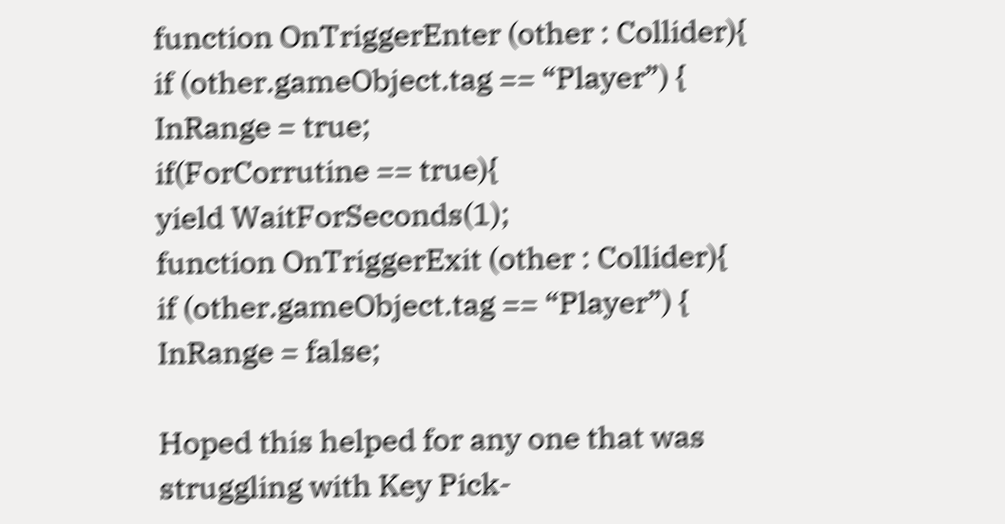function OnTriggerEnter (other : Collider){
if (other.gameObject.tag == “Player”) {
InRange = true;
if(ForCorrutine == true){                                                                                                 yield WaitForSeconds(1);
function OnTriggerExit (other : Collider){
if (other.gameObject.tag == “Player”) {
InRange = false;

Hoped this helped for any one that was struggling with Key Pick-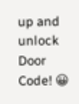up and unlock Door Code! 😀